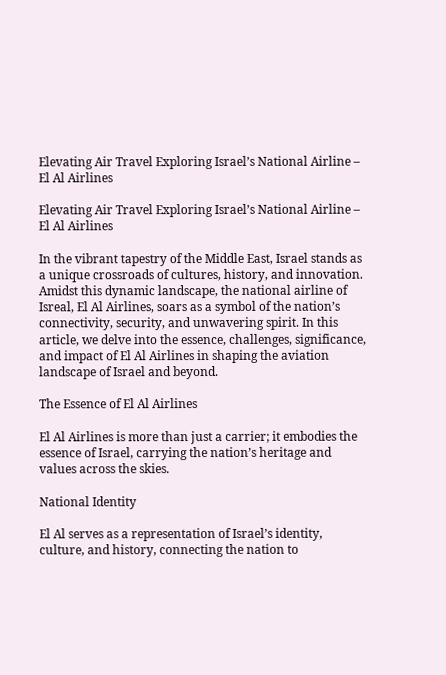Elevating Air Travel Exploring Israel’s National Airline – El Al Airlines

Elevating Air Travel Exploring Israel’s National Airline – El Al Airlines

In the vibrant tapestry of the Middle East, Israel stands as a unique crossroads of cultures, history, and innovation. Amidst this dynamic landscape, the national airline of Isreal, El Al Airlines, soars as a symbol of the nation’s connectivity, security, and unwavering spirit. In this article, we delve into the essence, challenges, significance, and impact of El Al Airlines in shaping the aviation landscape of Israel and beyond.

The Essence of El Al Airlines

El Al Airlines is more than just a carrier; it embodies the essence of Israel, carrying the nation’s heritage and values across the skies.

National Identity

El Al serves as a representation of Israel’s identity, culture, and history, connecting the nation to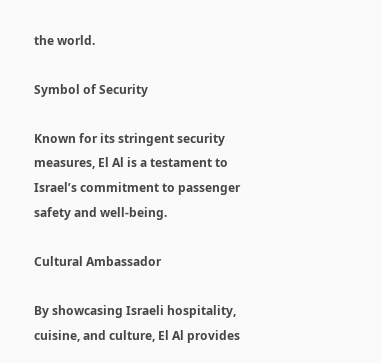the world.

Symbol of Security

Known for its stringent security measures, El Al is a testament to Israel’s commitment to passenger safety and well-being.

Cultural Ambassador

By showcasing Israeli hospitality, cuisine, and culture, El Al provides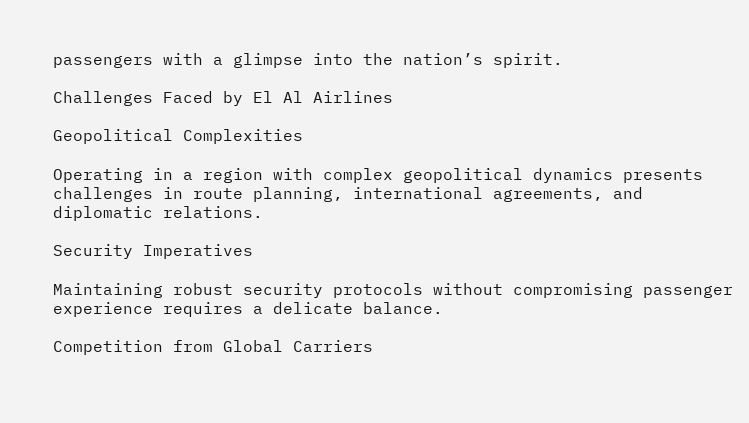passengers with a glimpse into the nation’s spirit.

Challenges Faced by El Al Airlines

Geopolitical Complexities

Operating in a region with complex geopolitical dynamics presents challenges in route planning, international agreements, and diplomatic relations.

Security Imperatives

Maintaining robust security protocols without compromising passenger experience requires a delicate balance.

Competition from Global Carriers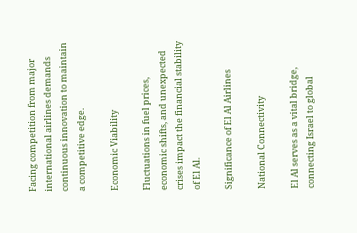Facing competition from major international airlines demands continuous innovation to maintain a competitive edge.

Economic Viability

Fluctuations in fuel prices, economic shifts, and unexpected crises impact the financial stability of El Al.

Significance of El Al Airlines

National Connectivity

El Al serves as a vital bridge, connecting Israel to global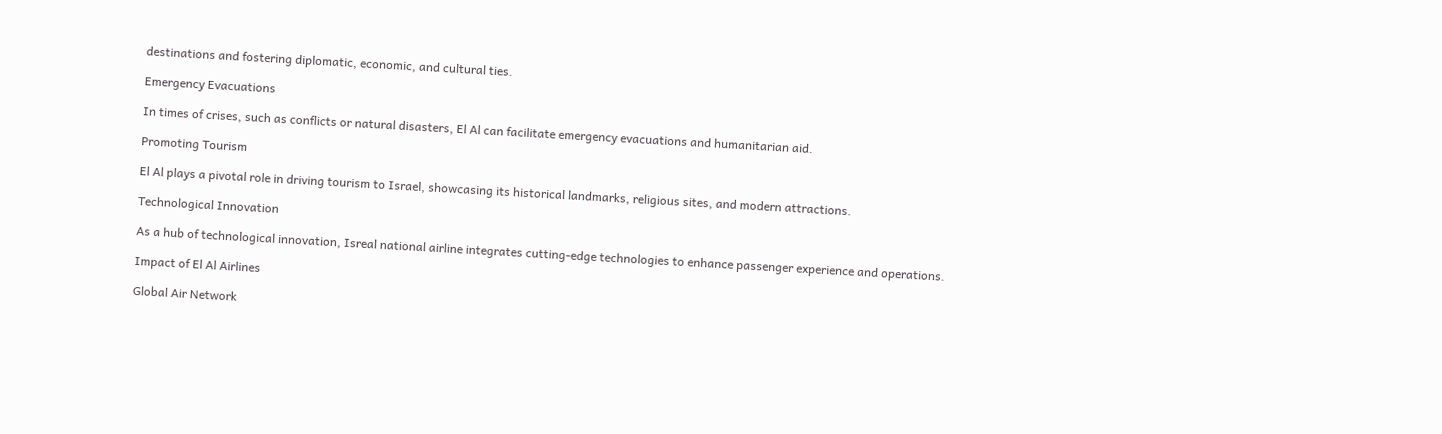destinations and fostering diplomatic, economic, and cultural ties.

Emergency Evacuations

In times of crises, such as conflicts or natural disasters, El Al can facilitate emergency evacuations and humanitarian aid.

Promoting Tourism

El Al plays a pivotal role in driving tourism to Israel, showcasing its historical landmarks, religious sites, and modern attractions.

Technological Innovation

As a hub of technological innovation, Isreal national airline integrates cutting-edge technologies to enhance passenger experience and operations.

Impact of El Al Airlines

Global Air Network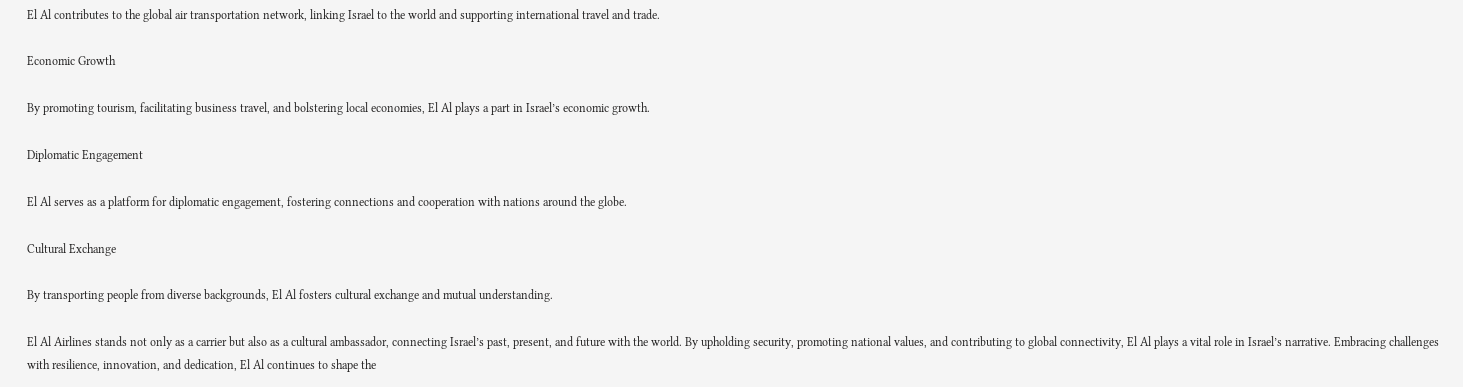El Al contributes to the global air transportation network, linking Israel to the world and supporting international travel and trade.

Economic Growth

By promoting tourism, facilitating business travel, and bolstering local economies, El Al plays a part in Israel’s economic growth.

Diplomatic Engagement

El Al serves as a platform for diplomatic engagement, fostering connections and cooperation with nations around the globe.

Cultural Exchange

By transporting people from diverse backgrounds, El Al fosters cultural exchange and mutual understanding.

El Al Airlines stands not only as a carrier but also as a cultural ambassador, connecting Israel’s past, present, and future with the world. By upholding security, promoting national values, and contributing to global connectivity, El Al plays a vital role in Israel’s narrative. Embracing challenges with resilience, innovation, and dedication, El Al continues to shape the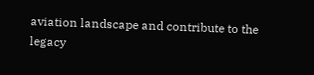aviation landscape and contribute to the legacy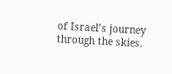of Israel’s journey through the skies.